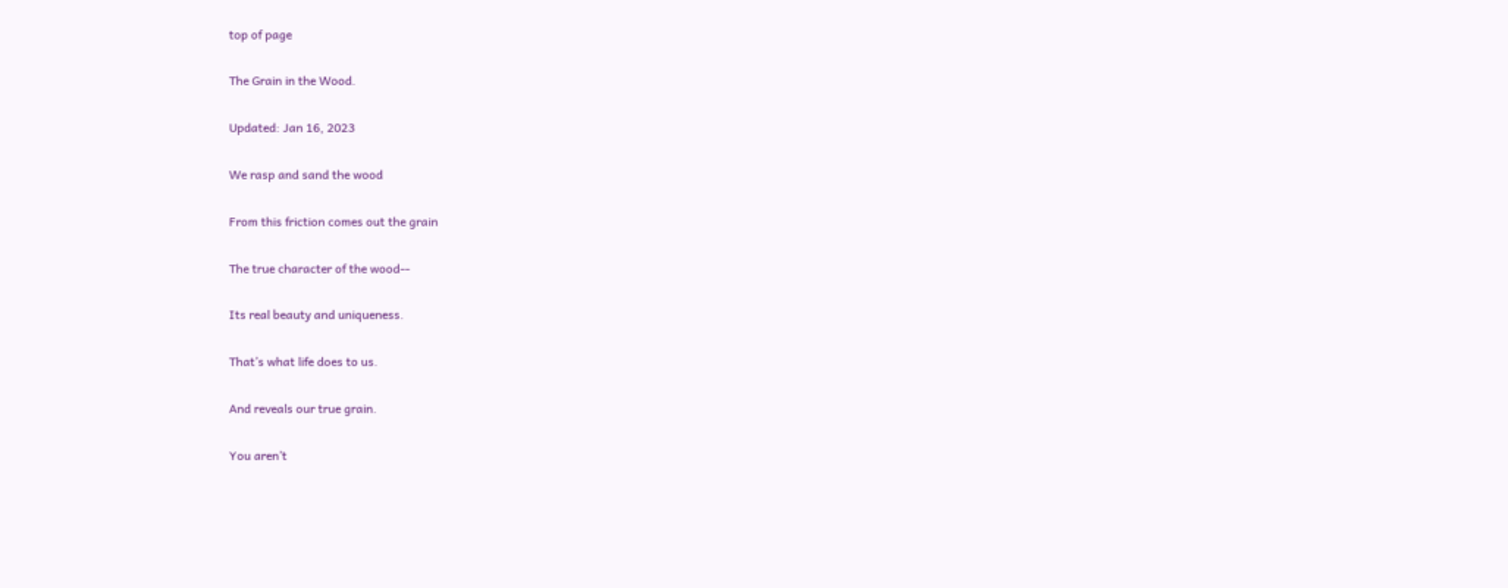top of page

The Grain in the Wood.

Updated: Jan 16, 2023

We rasp and sand the wood

From this friction comes out the grain

The true character of the wood--

Its real beauty and uniqueness.

That’s what life does to us.

And reveals our true grain.

You aren’t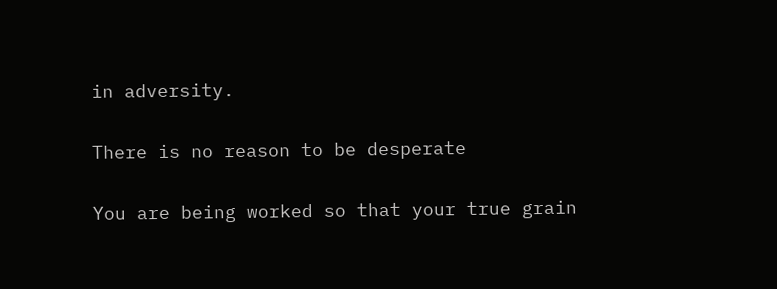in adversity.

There is no reason to be desperate

You are being worked so that your true grain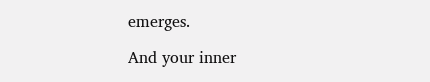emerges.

And your inner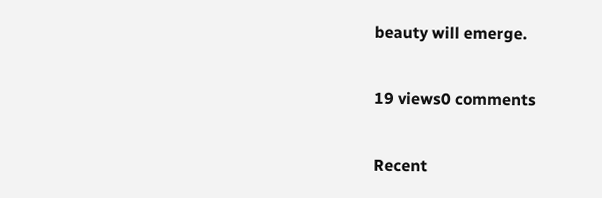beauty will emerge.

19 views0 comments

Recent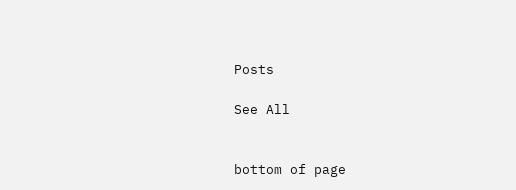Posts

See All


bottom of page